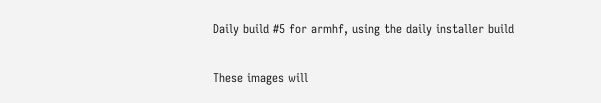Daily build #5 for armhf, using the daily installer build

These images will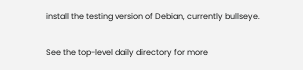install the testing version of Debian, currently bullseye.

See the top-level daily directory for more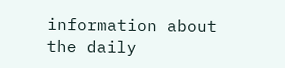information about the daily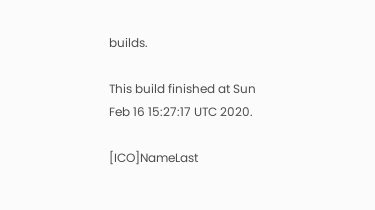builds.

This build finished at Sun Feb 16 15:27:17 UTC 2020.

[ICO]NameLast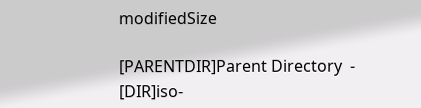modifiedSize

[PARENTDIR]Parent Directory  -
[DIR]iso-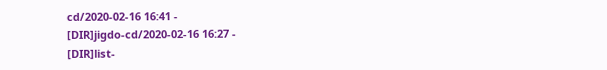cd/2020-02-16 16:41 -
[DIR]jigdo-cd/2020-02-16 16:27 -
[DIR]list-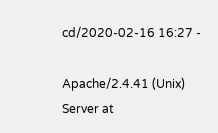cd/2020-02-16 16:27 -

Apache/2.4.41 (Unix) Server at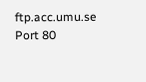ftp.acc.umu.se Port 80